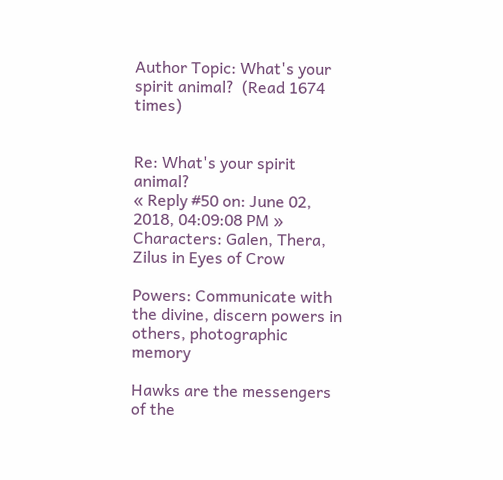Author Topic: What's your spirit animal?  (Read 1674 times)


Re: What's your spirit animal?
« Reply #50 on: June 02, 2018, 04:09:08 PM »
Characters: Galen, Thera, Zilus in Eyes of Crow

Powers: Communicate with the divine, discern powers in others, photographic memory

Hawks are the messengers of the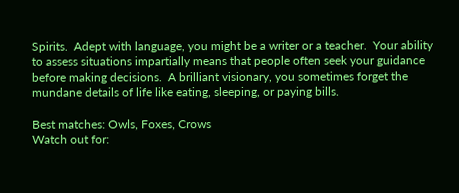Spirits.  Adept with language, you might be a writer or a teacher.  Your ability to assess situations impartially means that people often seek your guidance before making decisions.  A brilliant visionary, you sometimes forget the mundane details of life like eating, sleeping, or paying bills.

Best matches: Owls, Foxes, Crows
Watch out for: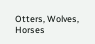Otters, Wolves, Horses